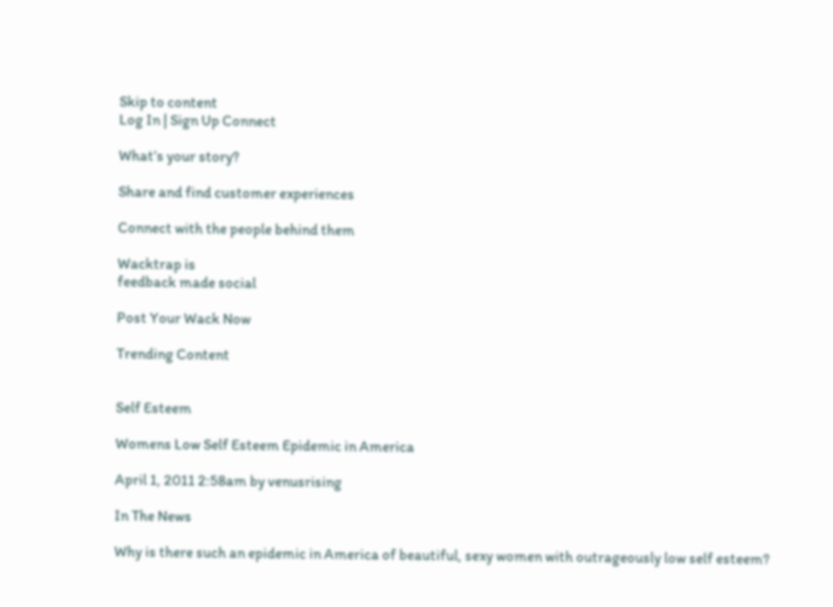Skip to content
Log In | Sign Up Connect

What’s your story?

Share and find customer experiences

Connect with the people behind them

Wacktrap is
feedback made social

Post Your Wack Now

Trending Content


Self Esteem

Womens Low Self Esteem Epidemic in America

April 1, 2011 2:58am by venusrising

In The News

Why is there such an epidemic in America of beautiful, sexy women with outrageously low self esteem?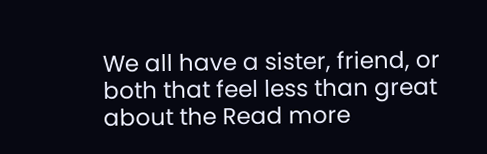We all have a sister, friend, or both that feel less than great about the Read more